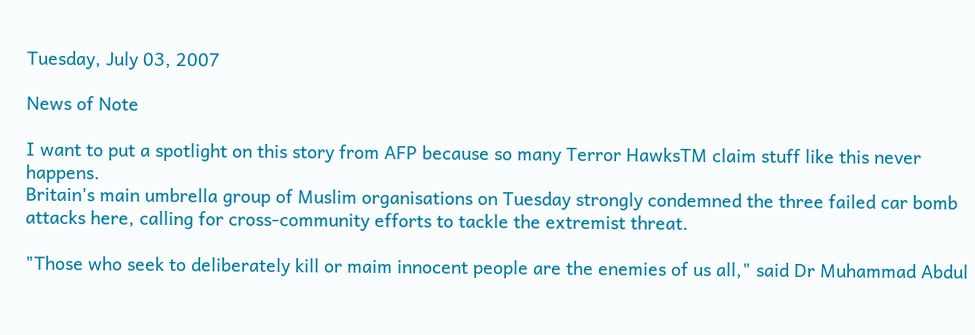Tuesday, July 03, 2007

News of Note

I want to put a spotlight on this story from AFP because so many Terror HawksTM claim stuff like this never happens.
Britain's main umbrella group of Muslim organisations on Tuesday strongly condemned the three failed car bomb attacks here, calling for cross-community efforts to tackle the extremist threat.

"Those who seek to deliberately kill or maim innocent people are the enemies of us all," said Dr Muhammad Abdul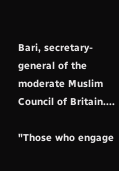Bari, secretary-general of the moderate Muslim Council of Britain....

"Those who engage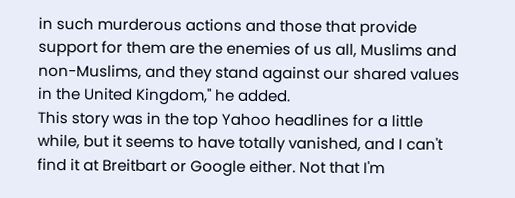in such murderous actions and those that provide support for them are the enemies of us all, Muslims and non-Muslims, and they stand against our shared values in the United Kingdom," he added.
This story was in the top Yahoo headlines for a little while, but it seems to have totally vanished, and I can't find it at Breitbart or Google either. Not that I'm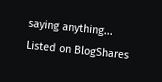saying anything...
Listed on BlogShares